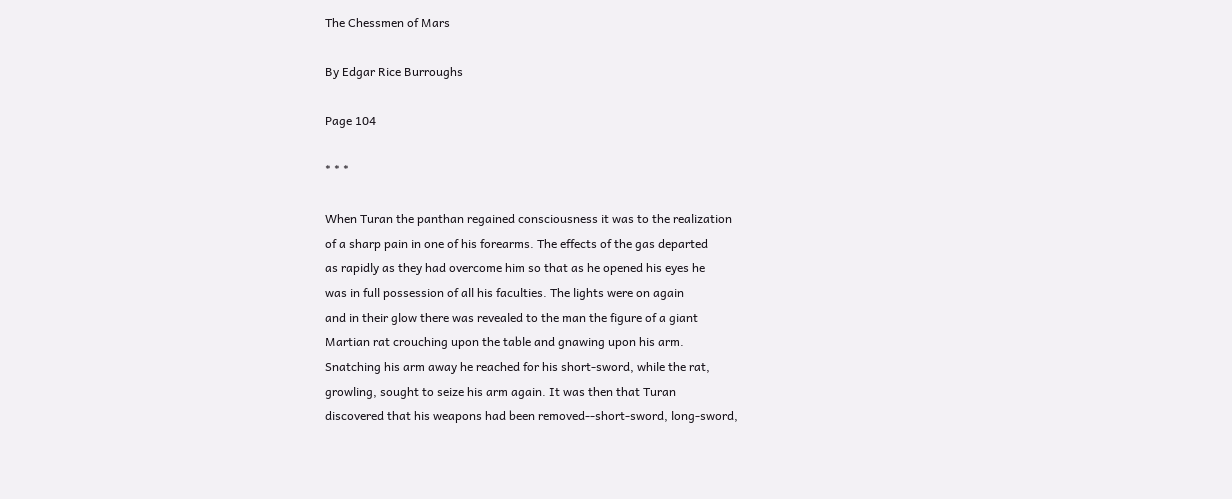The Chessmen of Mars

By Edgar Rice Burroughs

Page 104

* * *

When Turan the panthan regained consciousness it was to the realization
of a sharp pain in one of his forearms. The effects of the gas departed
as rapidly as they had overcome him so that as he opened his eyes he
was in full possession of all his faculties. The lights were on again
and in their glow there was revealed to the man the figure of a giant
Martian rat crouching upon the table and gnawing upon his arm.
Snatching his arm away he reached for his short-sword, while the rat,
growling, sought to seize his arm again. It was then that Turan
discovered that his weapons had been removed--short-sword, long-sword,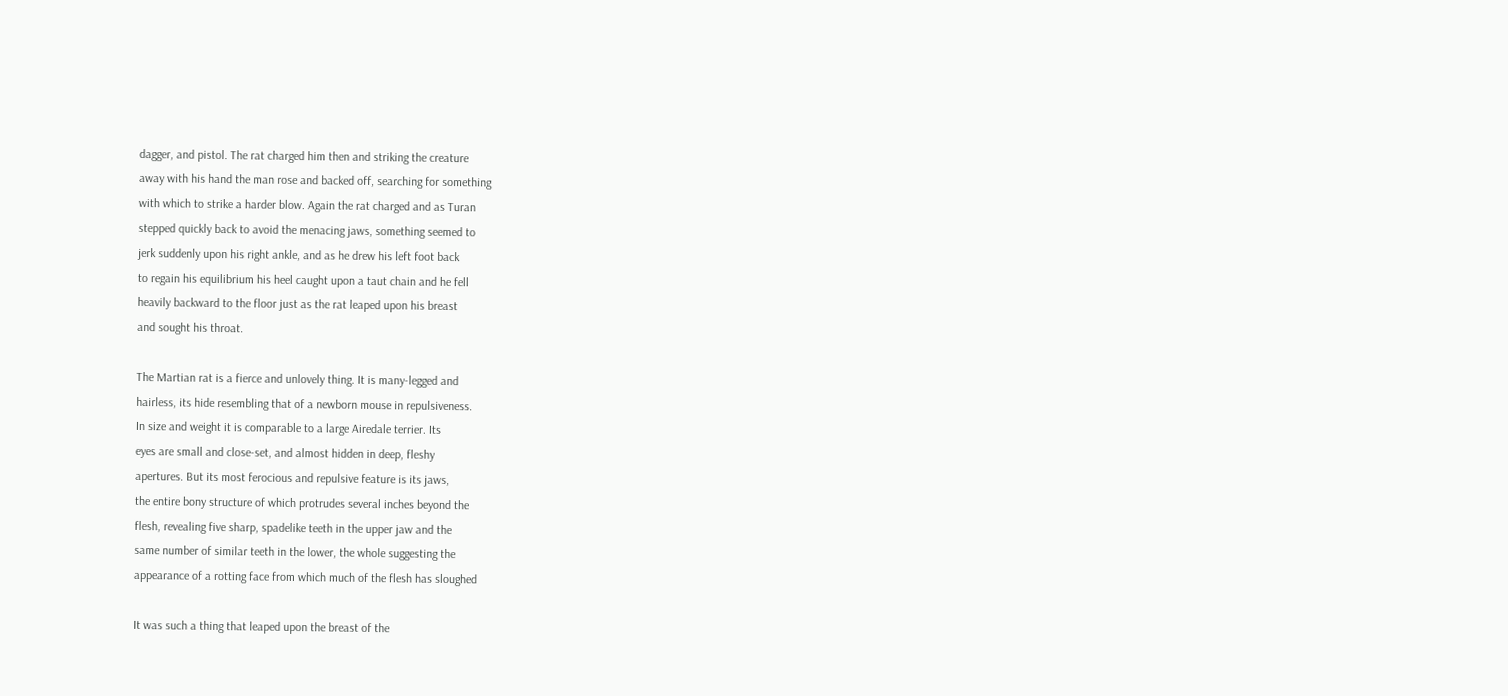dagger, and pistol. The rat charged him then and striking the creature
away with his hand the man rose and backed off, searching for something
with which to strike a harder blow. Again the rat charged and as Turan
stepped quickly back to avoid the menacing jaws, something seemed to
jerk suddenly upon his right ankle, and as he drew his left foot back
to regain his equilibrium his heel caught upon a taut chain and he fell
heavily backward to the floor just as the rat leaped upon his breast
and sought his throat.

The Martian rat is a fierce and unlovely thing. It is many-legged and
hairless, its hide resembling that of a newborn mouse in repulsiveness.
In size and weight it is comparable to a large Airedale terrier. Its
eyes are small and close-set, and almost hidden in deep, fleshy
apertures. But its most ferocious and repulsive feature is its jaws,
the entire bony structure of which protrudes several inches beyond the
flesh, revealing five sharp, spadelike teeth in the upper jaw and the
same number of similar teeth in the lower, the whole suggesting the
appearance of a rotting face from which much of the flesh has sloughed

It was such a thing that leaped upon the breast of the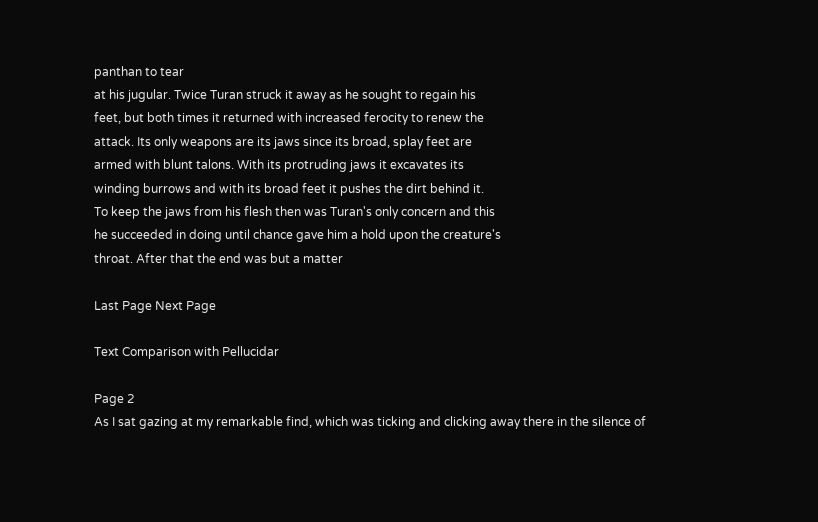panthan to tear
at his jugular. Twice Turan struck it away as he sought to regain his
feet, but both times it returned with increased ferocity to renew the
attack. Its only weapons are its jaws since its broad, splay feet are
armed with blunt talons. With its protruding jaws it excavates its
winding burrows and with its broad feet it pushes the dirt behind it.
To keep the jaws from his flesh then was Turan's only concern and this
he succeeded in doing until chance gave him a hold upon the creature's
throat. After that the end was but a matter

Last Page Next Page

Text Comparison with Pellucidar

Page 2
As I sat gazing at my remarkable find, which was ticking and clicking away there in the silence of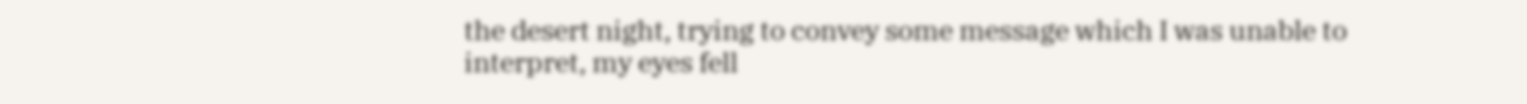the desert night, trying to convey some message which I was unable to interpret, my eyes fell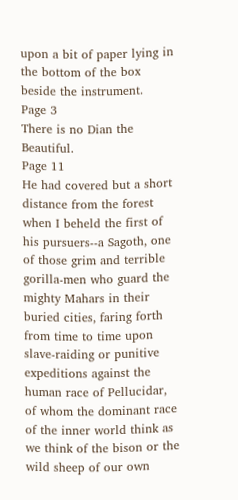upon a bit of paper lying in the bottom of the box beside the instrument.
Page 3
There is no Dian the Beautiful.
Page 11
He had covered but a short distance from the forest when I beheld the first of his pursuers--a Sagoth, one of those grim and terrible gorilla-men who guard the mighty Mahars in their buried cities, faring forth from time to time upon slave-raiding or punitive expeditions against the human race of Pellucidar, of whom the dominant race of the inner world think as we think of the bison or the wild sheep of our own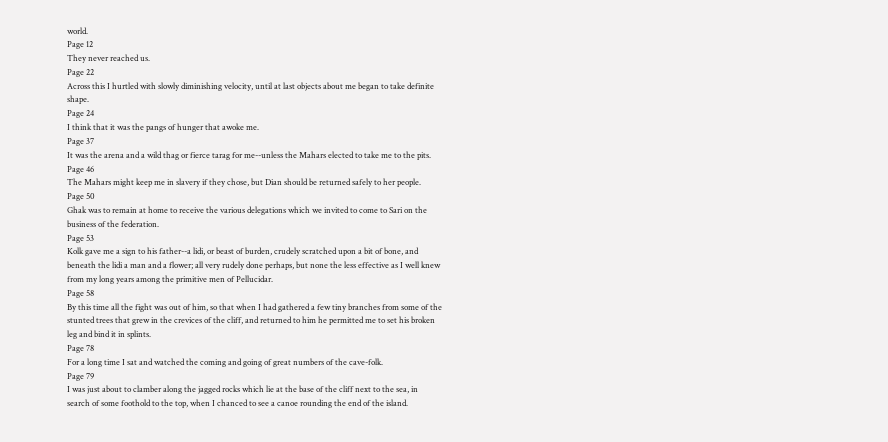world.
Page 12
They never reached us.
Page 22
Across this I hurtled with slowly diminishing velocity, until at last objects about me began to take definite shape.
Page 24
I think that it was the pangs of hunger that awoke me.
Page 37
It was the arena and a wild thag or fierce tarag for me--unless the Mahars elected to take me to the pits.
Page 46
The Mahars might keep me in slavery if they chose, but Dian should be returned safely to her people.
Page 50
Ghak was to remain at home to receive the various delegations which we invited to come to Sari on the business of the federation.
Page 53
Kolk gave me a sign to his father--a lidi, or beast of burden, crudely scratched upon a bit of bone, and beneath the lidi a man and a flower; all very rudely done perhaps, but none the less effective as I well knew from my long years among the primitive men of Pellucidar.
Page 58
By this time all the fight was out of him, so that when I had gathered a few tiny branches from some of the stunted trees that grew in the crevices of the cliff, and returned to him he permitted me to set his broken leg and bind it in splints.
Page 78
For a long time I sat and watched the coming and going of great numbers of the cave-folk.
Page 79
I was just about to clamber along the jagged rocks which lie at the base of the cliff next to the sea, in search of some foothold to the top, when I chanced to see a canoe rounding the end of the island.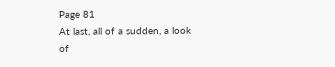Page 81
At last, all of a sudden, a look of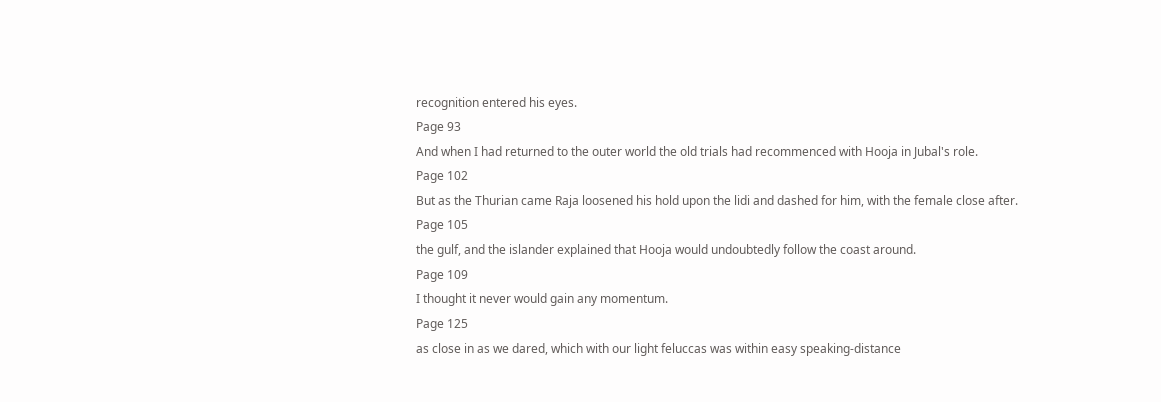recognition entered his eyes.
Page 93
And when I had returned to the outer world the old trials had recommenced with Hooja in Jubal's role.
Page 102
But as the Thurian came Raja loosened his hold upon the lidi and dashed for him, with the female close after.
Page 105
the gulf, and the islander explained that Hooja would undoubtedly follow the coast around.
Page 109
I thought it never would gain any momentum.
Page 125
as close in as we dared, which with our light feluccas was within easy speaking-distance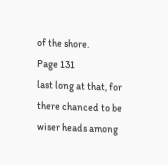of the shore.
Page 131
last long at that, for there chanced to be wiser heads among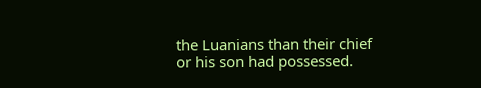the Luanians than their chief or his son had possessed.